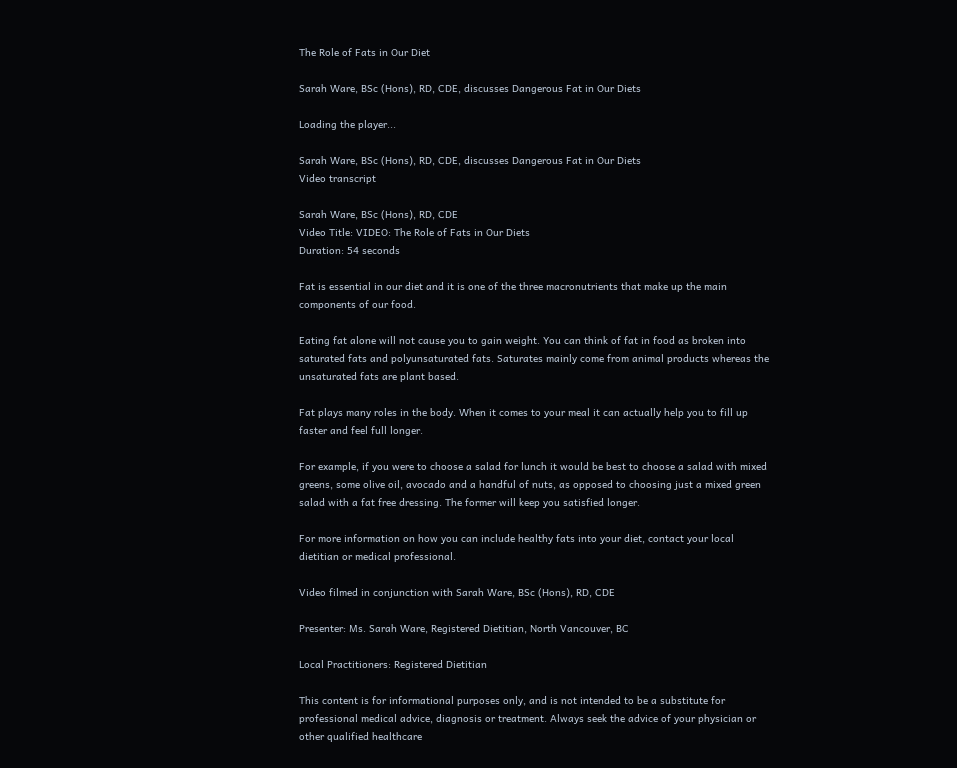The Role of Fats in Our Diet

Sarah Ware, BSc (Hons), RD, CDE, discusses Dangerous Fat in Our Diets

Loading the player...

Sarah Ware, BSc (Hons), RD, CDE, discusses Dangerous Fat in Our Diets
Video transcript

Sarah Ware, BSc (Hons), RD, CDE
Video Title: VIDEO: The Role of Fats in Our Diets
Duration: 54 seconds

Fat is essential in our diet and it is one of the three macronutrients that make up the main components of our food.

Eating fat alone will not cause you to gain weight. You can think of fat in food as broken into saturated fats and polyunsaturated fats. Saturates mainly come from animal products whereas the unsaturated fats are plant based.

Fat plays many roles in the body. When it comes to your meal it can actually help you to fill up faster and feel full longer.

For example, if you were to choose a salad for lunch it would be best to choose a salad with mixed greens, some olive oil, avocado and a handful of nuts, as opposed to choosing just a mixed green salad with a fat free dressing. The former will keep you satisfied longer.

For more information on how you can include healthy fats into your diet, contact your local dietitian or medical professional.

Video filmed in conjunction with Sarah Ware, BSc (Hons), RD, CDE

Presenter: Ms. Sarah Ware, Registered Dietitian, North Vancouver, BC

Local Practitioners: Registered Dietitian

This content is for informational purposes only, and is not intended to be a substitute for professional medical advice, diagnosis or treatment. Always seek the advice of your physician or other qualified healthcare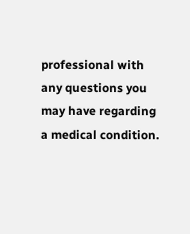professional with any questions you may have regarding a medical condition.